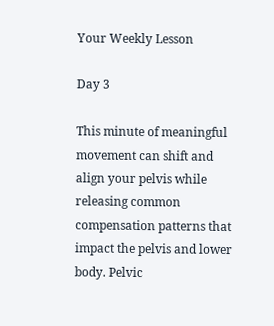Your Weekly Lesson

Day 3

This minute of meaningful movement can shift and align your pelvis while releasing common compensation patterns that impact the pelvis and lower body. Pelvic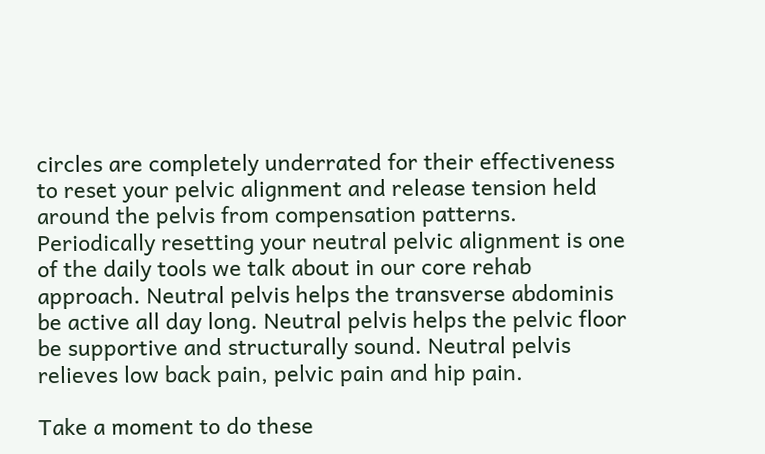circles are completely underrated for their effectiveness to reset your pelvic alignment and release tension held around the pelvis from compensation patterns. Periodically resetting your neutral pelvic alignment is one of the daily tools we talk about in our core rehab approach. Neutral pelvis helps the transverse abdominis be active all day long. Neutral pelvis helps the pelvic floor be supportive and structurally sound. Neutral pelvis relieves low back pain, pelvic pain and hip pain.

Take a moment to do these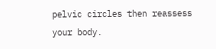pelvic circles then reassess your body.